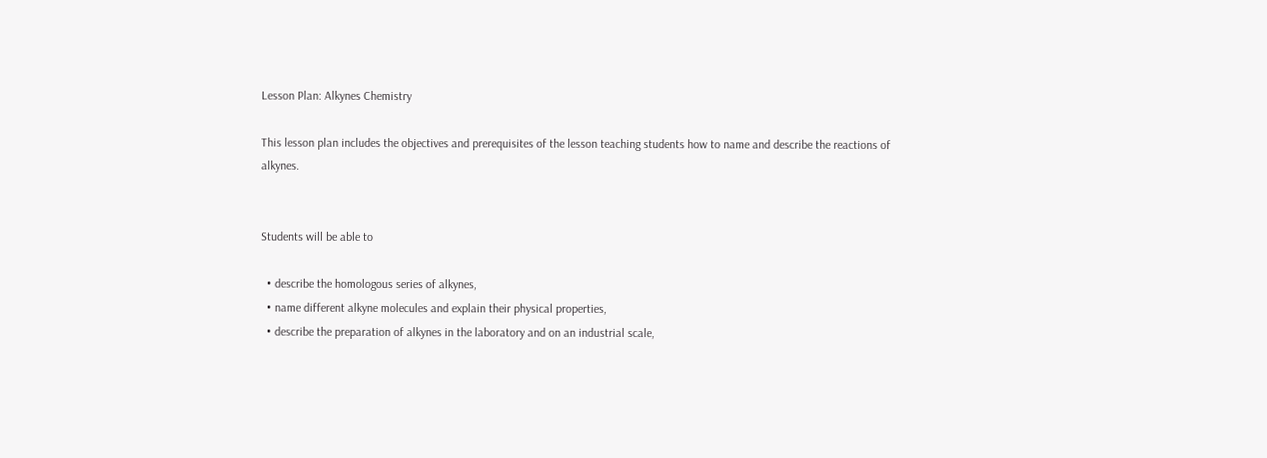Lesson Plan: Alkynes Chemistry

This lesson plan includes the objectives and prerequisites of the lesson teaching students how to name and describe the reactions of alkynes.


Students will be able to

  • describe the homologous series of alkynes,
  • name different alkyne molecules and explain their physical properties,
  • describe the preparation of alkynes in the laboratory and on an industrial scale,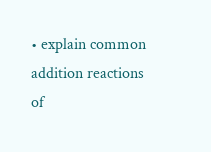• explain common addition reactions of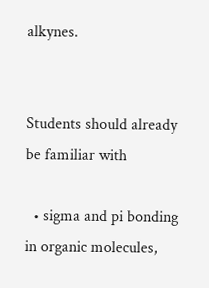alkynes.


Students should already be familiar with

  • sigma and pi bonding in organic molecules,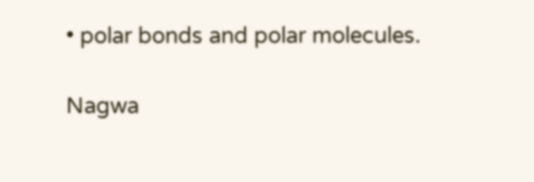• polar bonds and polar molecules.

Nagwa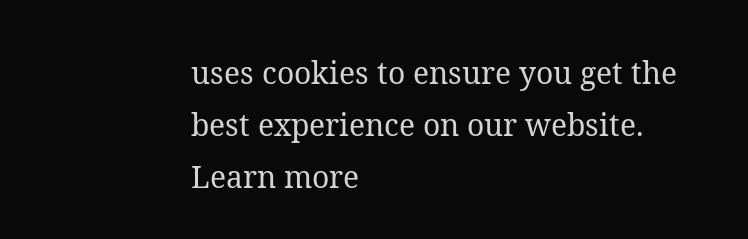uses cookies to ensure you get the best experience on our website. Learn more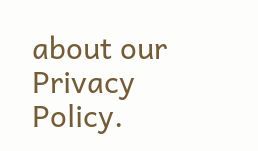about our Privacy Policy.